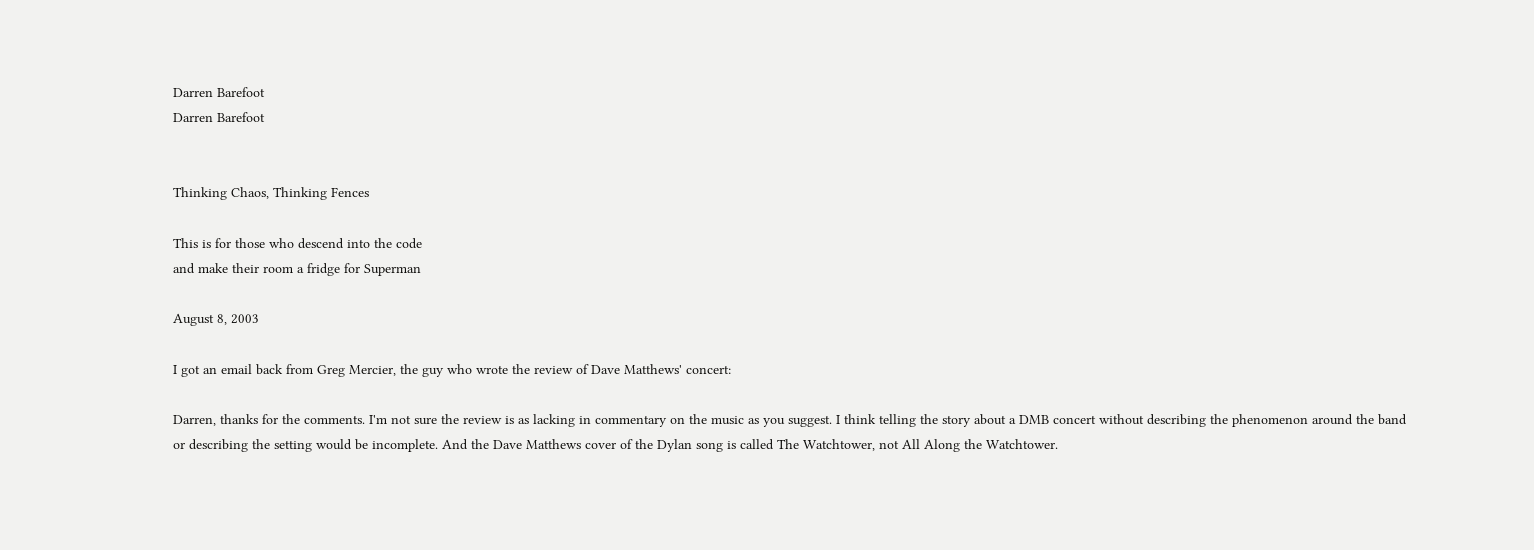Darren Barefoot
Darren Barefoot


Thinking Chaos, Thinking Fences

This is for those who descend into the code
and make their room a fridge for Superman

August 8, 2003

I got an email back from Greg Mercier, the guy who wrote the review of Dave Matthews' concert:

Darren, thanks for the comments. I'm not sure the review is as lacking in commentary on the music as you suggest. I think telling the story about a DMB concert without describing the phenomenon around the band or describing the setting would be incomplete. And the Dave Matthews cover of the Dylan song is called The Watchtower, not All Along the Watchtower.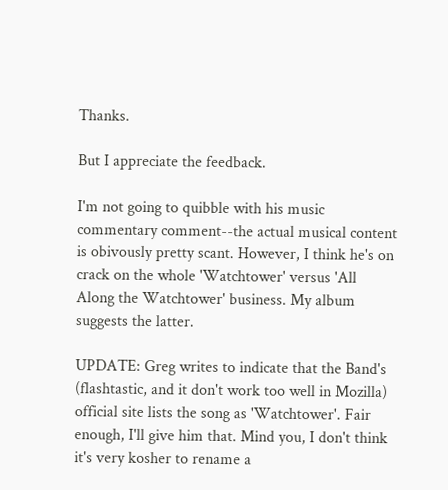Thanks.

But I appreciate the feedback.

I'm not going to quibble with his music commentary comment--the actual musical content is obivously pretty scant. However, I think he's on crack on the whole 'Watchtower' versus 'All Along the Watchtower' business. My album suggests the latter.

UPDATE: Greg writes to indicate that the Band's (flashtastic, and it don't work too well in Mozilla) official site lists the song as 'Watchtower'. Fair enough, I'll give him that. Mind you, I don't think it's very kosher to rename a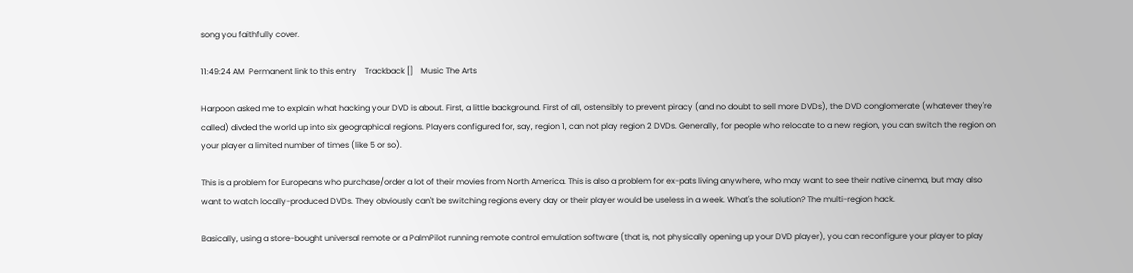song you faithfully cover.

11:49:24 AM  Permanent link to this entry    Trackback []    Music The Arts

Harpoon asked me to explain what hacking your DVD is about. First, a little background. First of all, ostensibly to prevent piracy (and no doubt to sell more DVDs), the DVD conglomerate (whatever they're called) divded the world up into six geographical regions. Players configured for, say, region 1, can not play region 2 DVDs. Generally, for people who relocate to a new region, you can switch the region on your player a limited number of times (like 5 or so).

This is a problem for Europeans who purchase/order a lot of their movies from North America. This is also a problem for ex-pats living anywhere, who may want to see their native cinema, but may also want to watch locally-produced DVDs. They obviously can't be switching regions every day or their player would be useless in a week. What's the solution? The multi-region hack.

Basically, using a store-bought universal remote or a PalmPilot running remote control emulation software (that is, not physically opening up your DVD player), you can reconfigure your player to play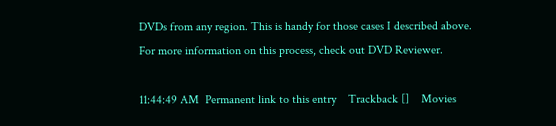DVDs from any region. This is handy for those cases I described above. For more information on this process, check out DVD Reviewer.

11:44:49 AM  Permanent link to this entry    Trackback []    Movies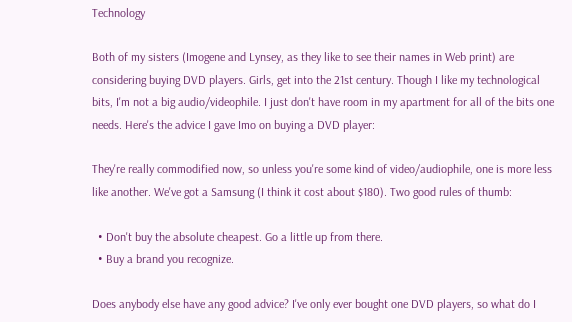Technology

Both of my sisters (Imogene and Lynsey, as they like to see their names in Web print) are considering buying DVD players. Girls, get into the 21st century. Though I like my technological bits, I'm not a big audio/videophile. I just don't have room in my apartment for all of the bits one needs. Here's the advice I gave Imo on buying a DVD player:

They're really commodified now, so unless you're some kind of video/audiophile, one is more less like another. We've got a Samsung (I think it cost about $180). Two good rules of thumb:

  • Don't buy the absolute cheapest. Go a little up from there.
  • Buy a brand you recognize.

Does anybody else have any good advice? I've only ever bought one DVD players, so what do I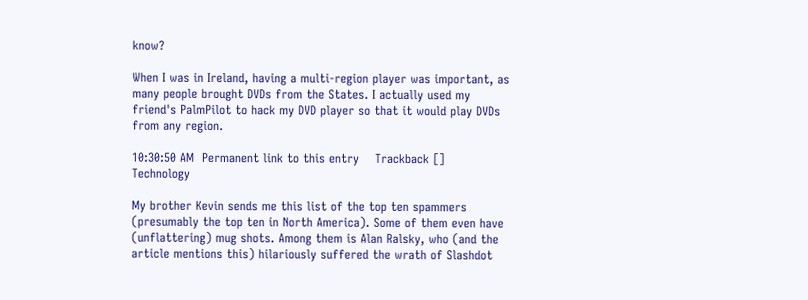know?

When I was in Ireland, having a multi-region player was important, as many people brought DVDs from the States. I actually used my friend's PalmPilot to hack my DVD player so that it would play DVDs from any region.

10:30:50 AM  Permanent link to this entry    Trackback []    Technology

My brother Kevin sends me this list of the top ten spammers (presumably the top ten in North America). Some of them even have (unflattering) mug shots. Among them is Alan Ralsky, who (and the article mentions this) hilariously suffered the wrath of Slashdot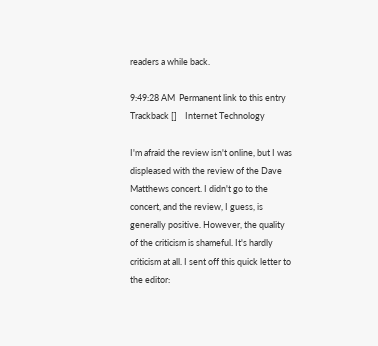readers a while back.

9:49:28 AM  Permanent link to this entry    Trackback []    Internet Technology

I'm afraid the review isn't online, but I was displeased with the review of the Dave Matthews concert. I didn't go to the concert, and the review, I guess, is generally positive. However, the quality of the criticism is shameful. It's hardly criticism at all. I sent off this quick letter to the editor: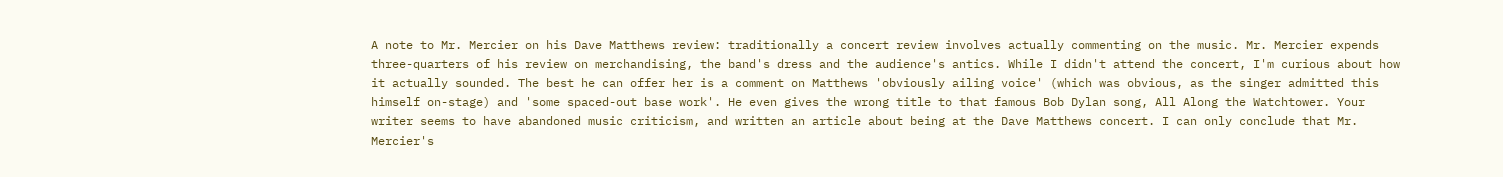A note to Mr. Mercier on his Dave Matthews review: traditionally a concert review involves actually commenting on the music. Mr. Mercier expends three-quarters of his review on merchandising, the band's dress and the audience's antics. While I didn't attend the concert, I'm curious about how it actually sounded. The best he can offer her is a comment on Matthews 'obviously ailing voice' (which was obvious, as the singer admitted this himself on-stage) and 'some spaced-out base work'. He even gives the wrong title to that famous Bob Dylan song, All Along the Watchtower. Your writer seems to have abandoned music criticism, and written an article about being at the Dave Matthews concert. I can only conclude that Mr. Mercier's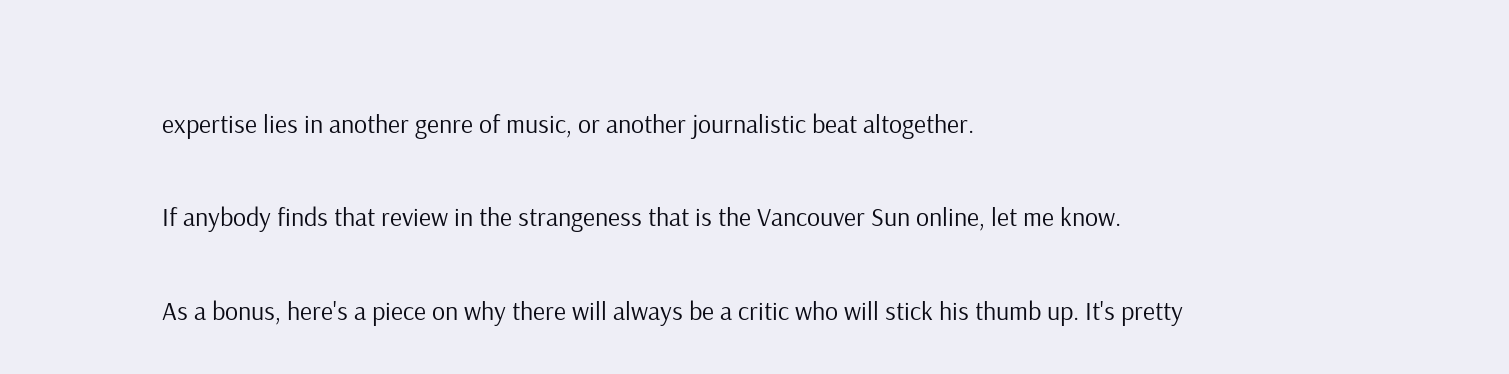expertise lies in another genre of music, or another journalistic beat altogether.

If anybody finds that review in the strangeness that is the Vancouver Sun online, let me know.

As a bonus, here's a piece on why there will always be a critic who will stick his thumb up. It's pretty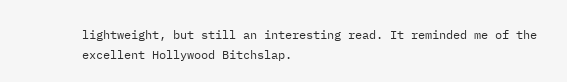lightweight, but still an interesting read. It reminded me of the excellent Hollywood Bitchslap.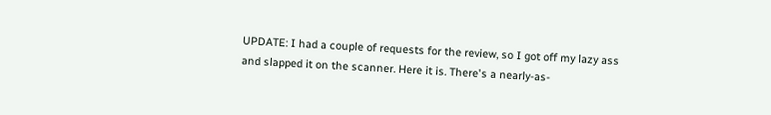UPDATE: I had a couple of requests for the review, so I got off my lazy ass and slapped it on the scanner. Here it is. There's a nearly-as-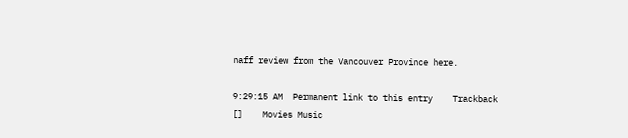naff review from the Vancouver Province here.

9:29:15 AM  Permanent link to this entry    Trackback []    Movies Music